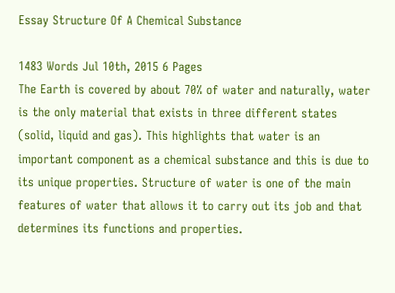Essay Structure Of A Chemical Substance

1483 Words Jul 10th, 2015 6 Pages
The Earth is covered by about 70% of water and naturally, water is the only material that exists in three different states (solid, liquid and gas). This highlights that water is an important component as a chemical substance and this is due to its unique properties. Structure of water is one of the main features of water that allows it to carry out its job and that determines its functions and properties.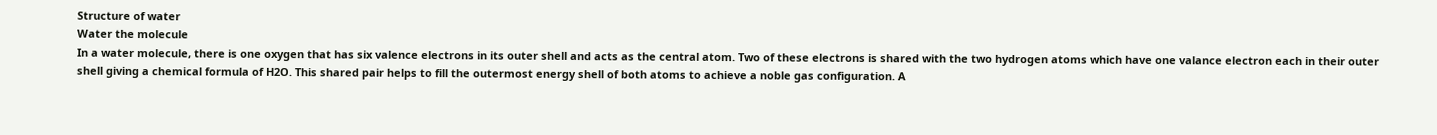Structure of water
Water the molecule
In a water molecule, there is one oxygen that has six valence electrons in its outer shell and acts as the central atom. Two of these electrons is shared with the two hydrogen atoms which have one valance electron each in their outer shell giving a chemical formula of H2O. This shared pair helps to fill the outermost energy shell of both atoms to achieve a noble gas configuration. A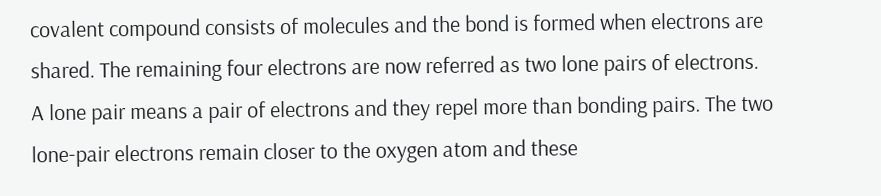covalent compound consists of molecules and the bond is formed when electrons are shared. The remaining four electrons are now referred as two lone pairs of electrons. A lone pair means a pair of electrons and they repel more than bonding pairs. The two lone-pair electrons remain closer to the oxygen atom and these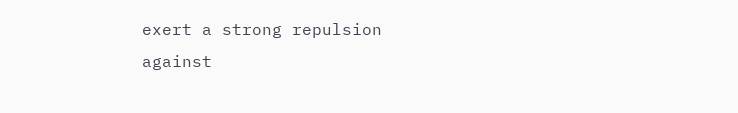exert a strong repulsion against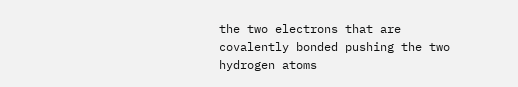the two electrons that are covalently bonded pushing the two hydrogen atoms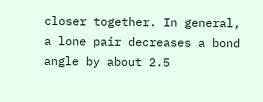closer together. In general, a lone pair decreases a bond angle by about 2.5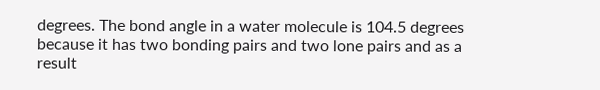degrees. The bond angle in a water molecule is 104.5 degrees because it has two bonding pairs and two lone pairs and as a result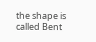the shape is called Bent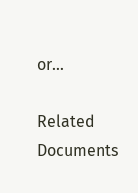or…

Related Documents